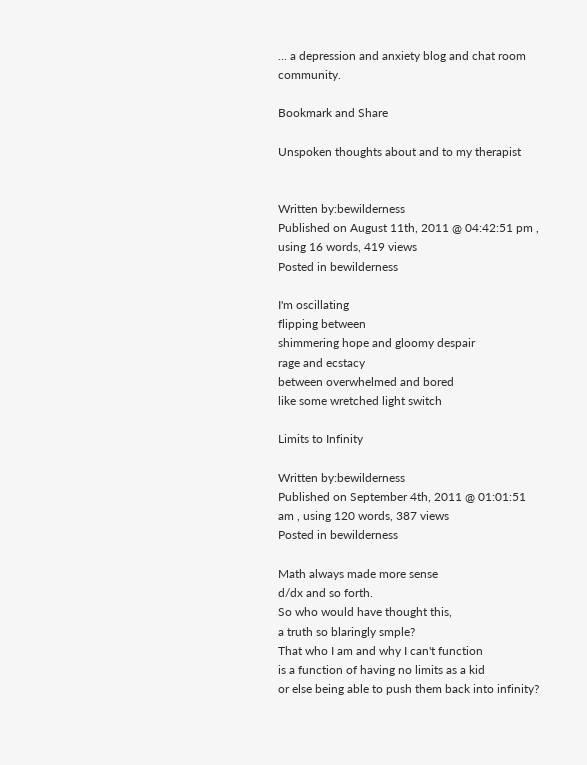... a depression and anxiety blog and chat room community.

Bookmark and Share

Unspoken thoughts about and to my therapist


Written by:bewilderness
Published on August 11th, 2011 @ 04:42:51 pm , using 16 words, 419 views
Posted in bewilderness

I'm oscillating
flipping between
shimmering hope and gloomy despair
rage and ecstacy
between overwhelmed and bored
like some wretched light switch

Limits to Infinity

Written by:bewilderness
Published on September 4th, 2011 @ 01:01:51 am , using 120 words, 387 views
Posted in bewilderness

Math always made more sense
d/dx and so forth.
So who would have thought this,
a truth so blaringly smple?
That who I am and why I can't function
is a function of having no limits as a kid
or else being able to push them back into infinity?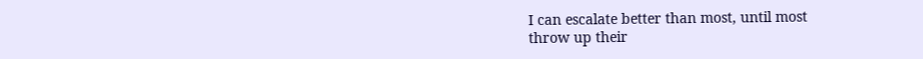I can escalate better than most, until most
throw up their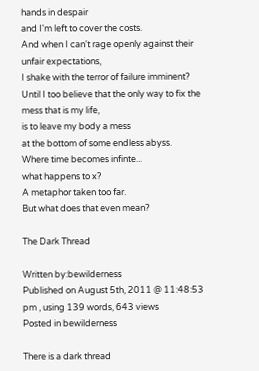hands in despair
and I'm left to cover the costs.
And when I can't rage openly against their unfair expectations,
I shake with the terror of failure imminent?
Until I too believe that the only way to fix the mess that is my life,
is to leave my body a mess
at the bottom of some endless abyss.
Where time becomes infinte...
what happens to x?
A metaphor taken too far.
But what does that even mean?

The Dark Thread

Written by:bewilderness
Published on August 5th, 2011 @ 11:48:53 pm , using 139 words, 643 views
Posted in bewilderness

There is a dark thread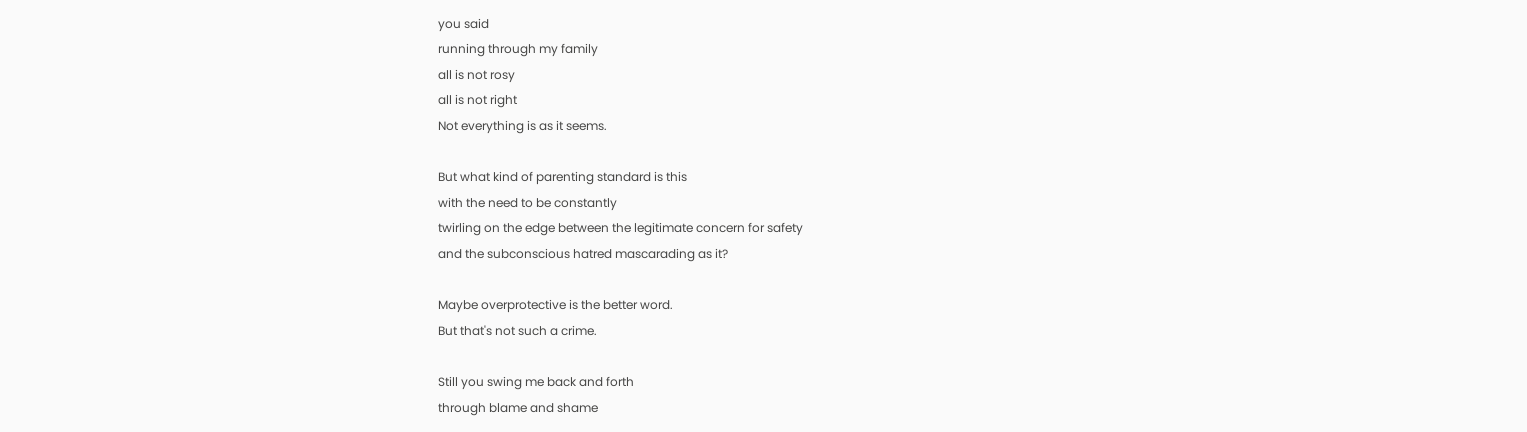you said
running through my family
all is not rosy
all is not right
Not everything is as it seems.

But what kind of parenting standard is this
with the need to be constantly
twirling on the edge between the legitimate concern for safety
and the subconscious hatred mascarading as it?

Maybe overprotective is the better word.
But that's not such a crime.

Still you swing me back and forth
through blame and shame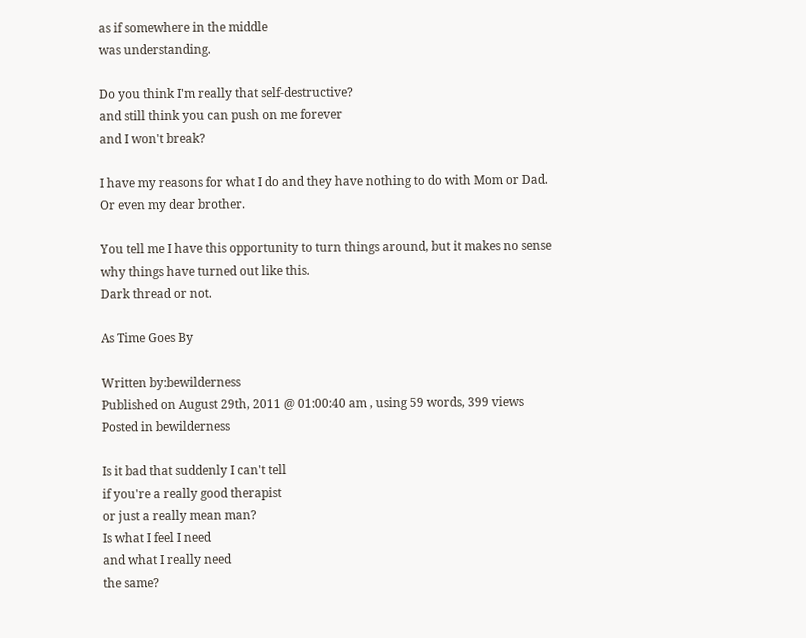as if somewhere in the middle
was understanding.

Do you think I'm really that self-destructive?
and still think you can push on me forever
and I won't break?

I have my reasons for what I do and they have nothing to do with Mom or Dad.
Or even my dear brother.

You tell me I have this opportunity to turn things around, but it makes no sense
why things have turned out like this.
Dark thread or not.

As Time Goes By

Written by:bewilderness
Published on August 29th, 2011 @ 01:00:40 am , using 59 words, 399 views
Posted in bewilderness

Is it bad that suddenly I can't tell
if you're a really good therapist
or just a really mean man?
Is what I feel I need
and what I really need
the same?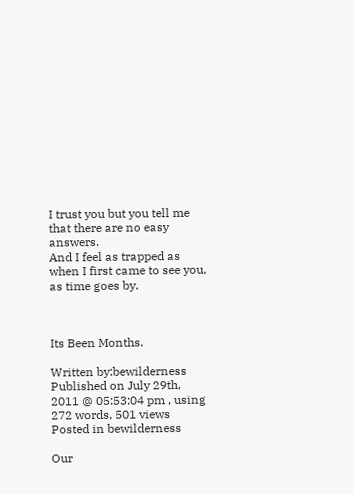I trust you but you tell me that there are no easy answers.
And I feel as trapped as when I first came to see you,
as time goes by.



Its Been Months.

Written by:bewilderness
Published on July 29th, 2011 @ 05:53:04 pm , using 272 words, 501 views
Posted in bewilderness

Our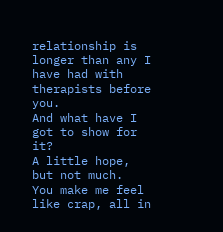relationship is longer than any I have had with therapists before you.
And what have I got to show for it?
A little hope, but not much.
You make me feel like crap, all in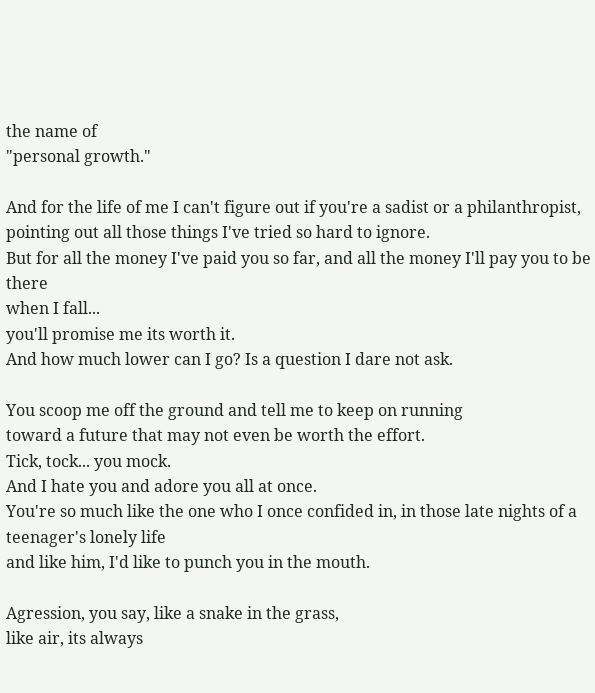the name of
"personal growth."

And for the life of me I can't figure out if you're a sadist or a philanthropist,
pointing out all those things I've tried so hard to ignore.
But for all the money I've paid you so far, and all the money I'll pay you to be there
when I fall...
you'll promise me its worth it.
And how much lower can I go? Is a question I dare not ask.

You scoop me off the ground and tell me to keep on running
toward a future that may not even be worth the effort.
Tick, tock... you mock.
And I hate you and adore you all at once.
You're so much like the one who I once confided in, in those late nights of a teenager's lonely life
and like him, I'd like to punch you in the mouth.

Agression, you say, like a snake in the grass,
like air, its always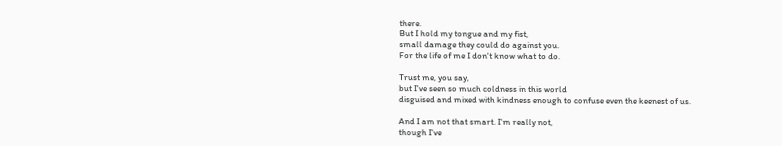there.
But I hold my tongue and my fist,
small damage they could do against you.
For the life of me I don't know what to do.

Trust me, you say,
but I've seen so much coldness in this world
disguised and mixed with kindness enough to confuse even the keenest of us.

And I am not that smart. I'm really not,
though I've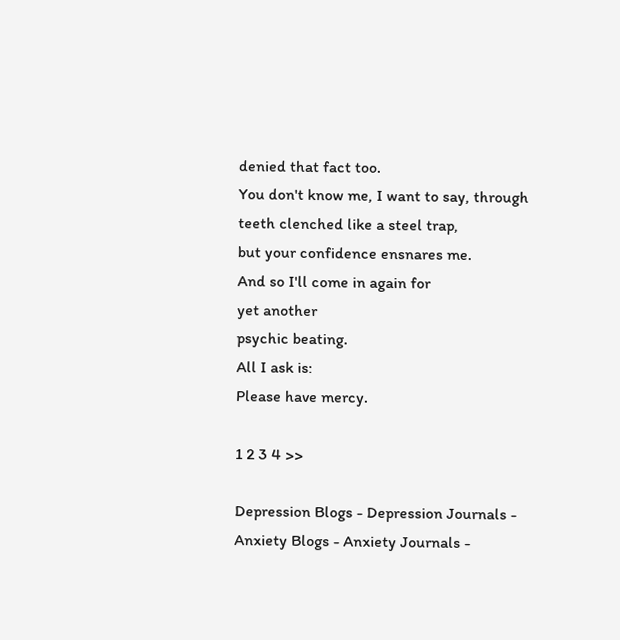denied that fact too.
You don't know me, I want to say, through teeth clenched like a steel trap,
but your confidence ensnares me.
And so I'll come in again for
yet another
psychic beating.
All I ask is:
Please have mercy.

1 2 3 4 >>

Depression Blogs - Depression Journals - Anxiety Blogs - Anxiety Journals -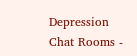Depression Chat Rooms -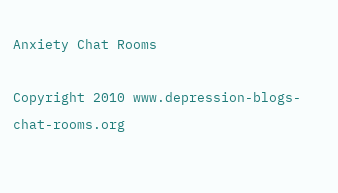Anxiety Chat Rooms

Copyright 2010 www.depression-blogs-chat-rooms.org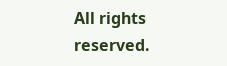All rights reserved.